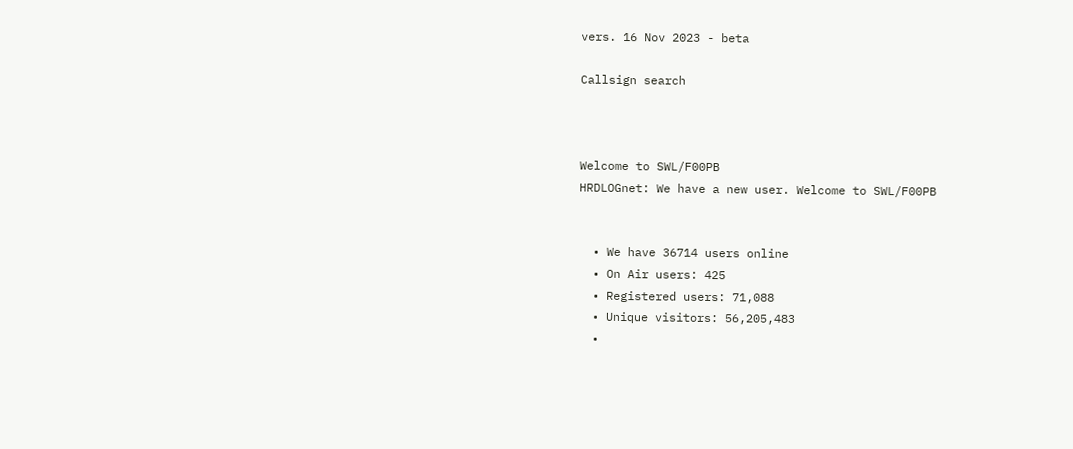vers. 16 Nov 2023 - beta

Callsign search



Welcome to SWL/F00PB
HRDLOGnet: We have a new user. Welcome to SWL/F00PB


  • We have 36714 users online
  • On Air users: 425
  • Registered users: 71,088
  • Unique visitors: 56,205,483
  •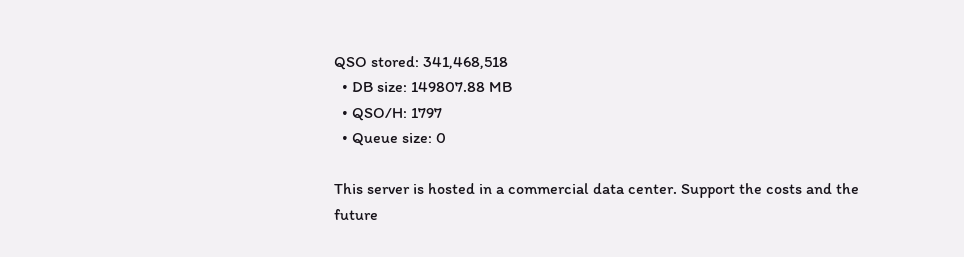QSO stored: 341,468,518
  • DB size: 149807.88 MB
  • QSO/H: 1797
  • Queue size: 0

This server is hosted in a commercial data center. Support the costs and the future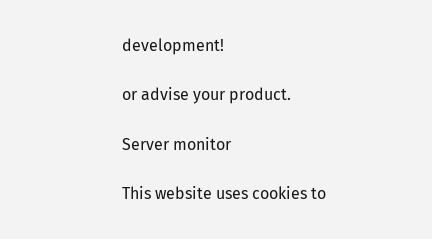development!

or advise your product.

Server monitor

This website uses cookies to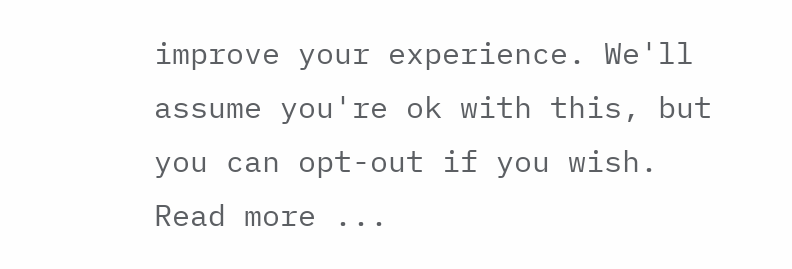improve your experience. We'll assume you're ok with this, but you can opt-out if you wish.
Read more ...